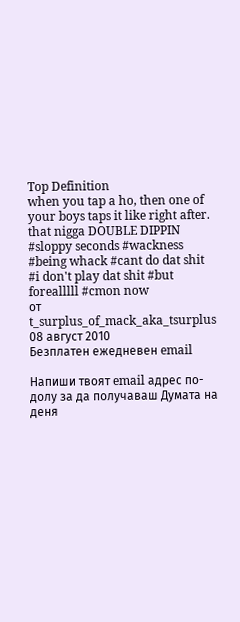Top Definition
when you tap a ho, then one of your boys taps it like right after.
that nigga DOUBLE DIPPIN
#sloppy seconds #wackness #being whack #cant do dat shit #i don't play dat shit #but forealllll #cmon now
от t_surplus_of_mack_aka_tsurplus 08 август 2010
Безплатен ежедневен email

Напиши твоят email адрес по-долу за да получаваш Думата на деня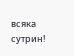всяка сутрин!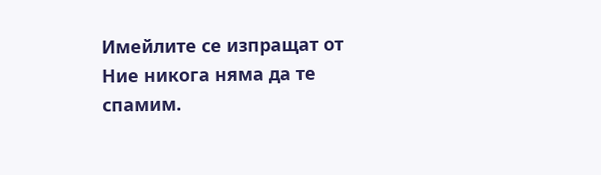Имейлите се изпращат от Ние никога няма да те спамим.